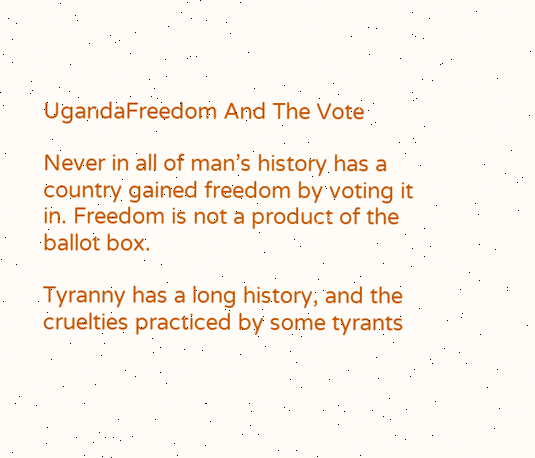UgandaFreedom And The Vote

Never in all of man’s history has a country gained freedom by voting it in. Freedom is not a product of the ballot box.

Tyranny has a long history, and the cruelties practiced by some tyrants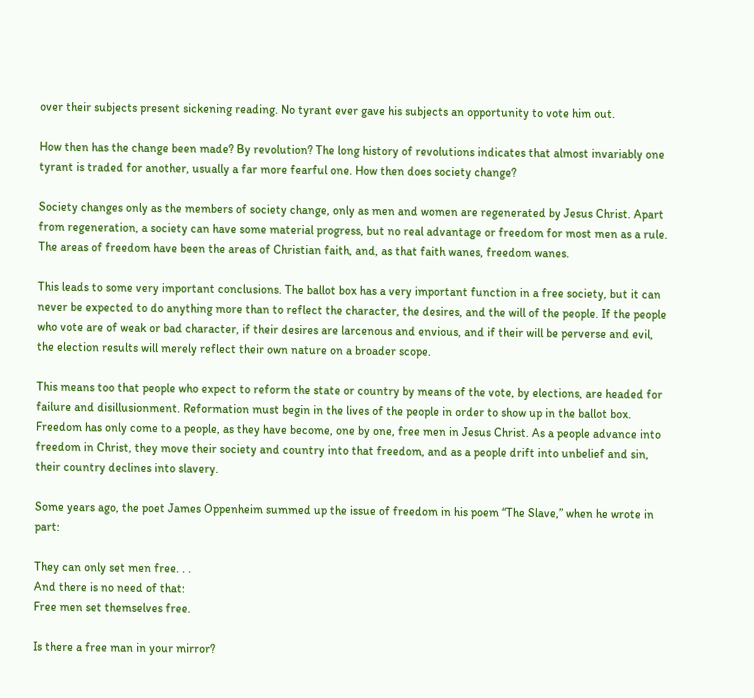over their subjects present sickening reading. No tyrant ever gave his subjects an opportunity to vote him out.

How then has the change been made? By revolution? The long history of revolutions indicates that almost invariably one tyrant is traded for another, usually a far more fearful one. How then does society change?

Society changes only as the members of society change, only as men and women are regenerated by Jesus Christ. Apart from regeneration, a society can have some material progress, but no real advantage or freedom for most men as a rule. The areas of freedom have been the areas of Christian faith, and, as that faith wanes, freedom wanes.

This leads to some very important conclusions. The ballot box has a very important function in a free society, but it can never be expected to do anything more than to reflect the character, the desires, and the will of the people. If the people who vote are of weak or bad character, if their desires are larcenous and envious, and if their will be perverse and evil, the election results will merely reflect their own nature on a broader scope.

This means too that people who expect to reform the state or country by means of the vote, by elections, are headed for failure and disillusionment. Reformation must begin in the lives of the people in order to show up in the ballot box. Freedom has only come to a people, as they have become, one by one, free men in Jesus Christ. As a people advance into freedom in Christ, they move their society and country into that freedom, and as a people drift into unbelief and sin, their country declines into slavery.

Some years ago, the poet James Oppenheim summed up the issue of freedom in his poem “The Slave,” when he wrote in part:

They can only set men free. . .
And there is no need of that:
Free men set themselves free.

Is there a free man in your mirror?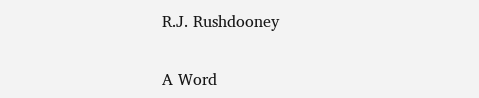R.J. Rushdooney

A Word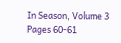In Season, Volume 3
Pages 60-61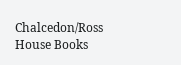Chalcedon/Ross House Books